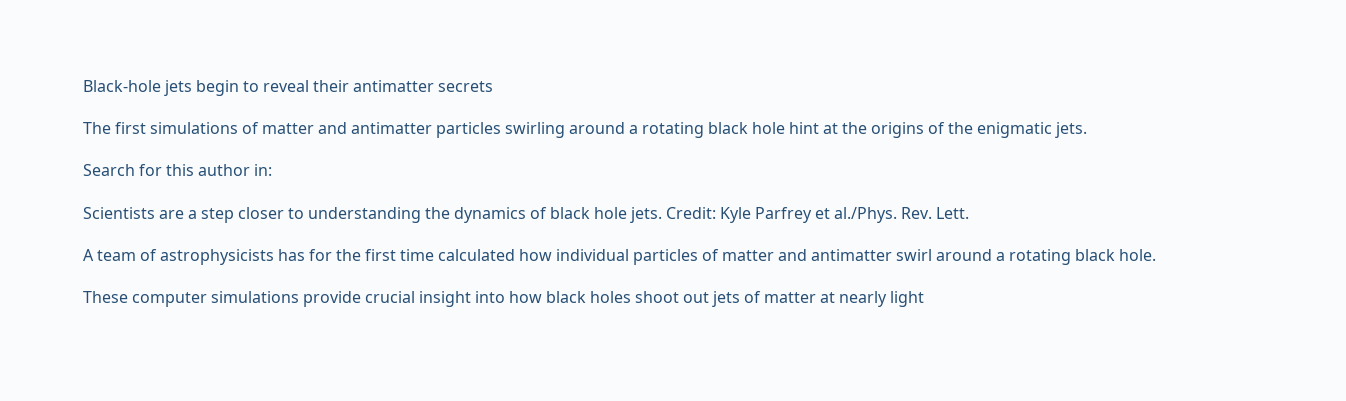Black-hole jets begin to reveal their antimatter secrets

The first simulations of matter and antimatter particles swirling around a rotating black hole hint at the origins of the enigmatic jets.

Search for this author in:

Scientists are a step closer to understanding the dynamics of black hole jets. Credit: Kyle Parfrey et al./Phys. Rev. Lett.

A team of astrophysicists has for the first time calculated how individual particles of matter and antimatter swirl around a rotating black hole.

These computer simulations provide crucial insight into how black holes shoot out jets of matter at nearly light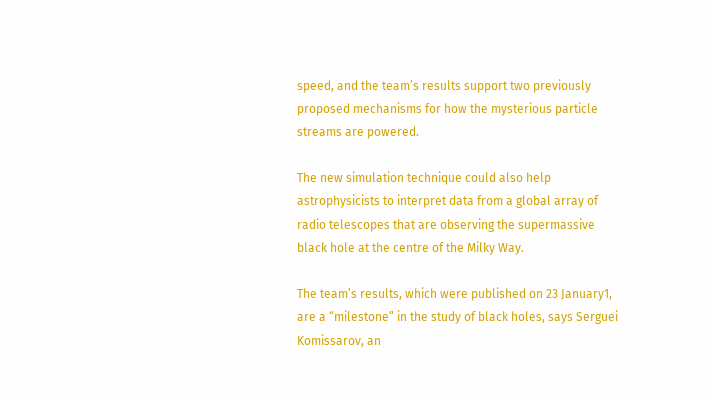speed, and the team’s results support two previously proposed mechanisms for how the mysterious particle streams are powered.

The new simulation technique could also help astrophysicists to interpret data from a global array of radio telescopes that are observing the supermassive black hole at the centre of the Milky Way.

The team’s results, which were published on 23 January1, are a “milestone” in the study of black holes, says Serguei Komissarov, an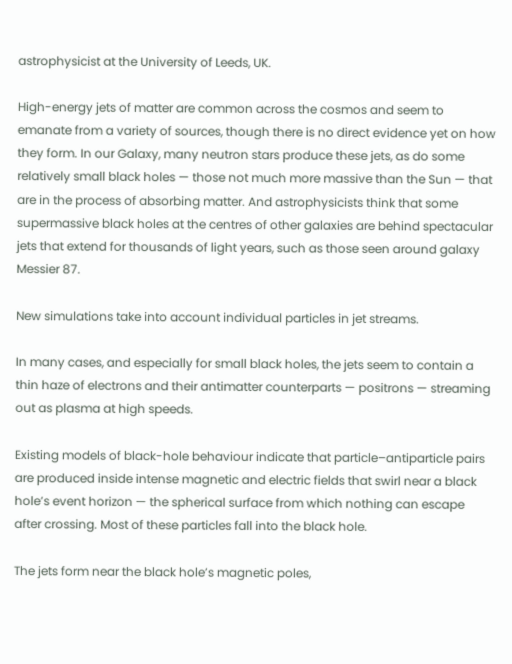astrophysicist at the University of Leeds, UK.

High-energy jets of matter are common across the cosmos and seem to emanate from a variety of sources, though there is no direct evidence yet on how they form. In our Galaxy, many neutron stars produce these jets, as do some relatively small black holes — those not much more massive than the Sun — that are in the process of absorbing matter. And astrophysicists think that some supermassive black holes at the centres of other galaxies are behind spectacular jets that extend for thousands of light years, such as those seen around galaxy Messier 87.

New simulations take into account individual particles in jet streams.

In many cases, and especially for small black holes, the jets seem to contain a thin haze of electrons and their antimatter counterparts — positrons — streaming out as plasma at high speeds.

Existing models of black-hole behaviour indicate that particle–antiparticle pairs are produced inside intense magnetic and electric fields that swirl near a black hole’s event horizon — the spherical surface from which nothing can escape after crossing. Most of these particles fall into the black hole.

The jets form near the black hole’s magnetic poles,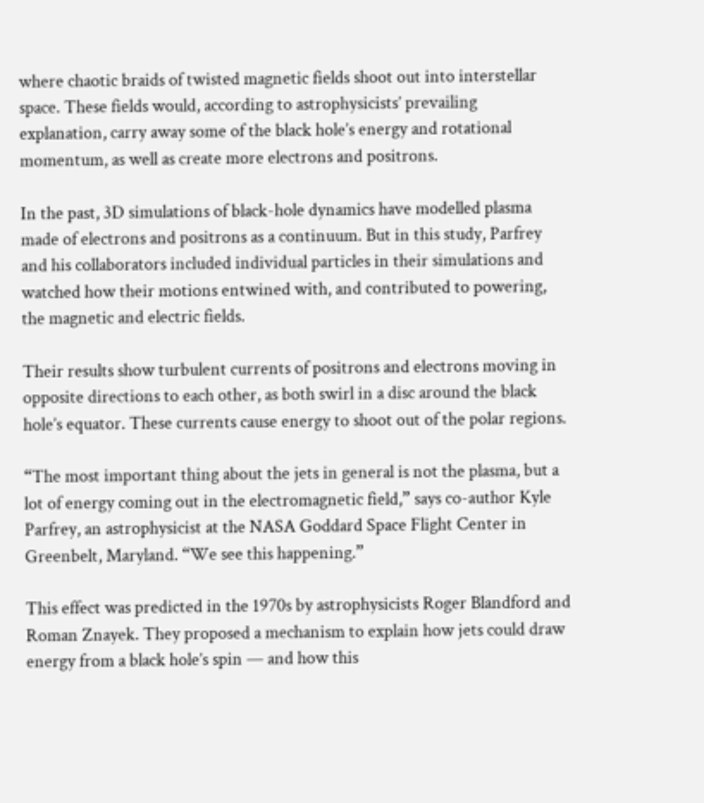where chaotic braids of twisted magnetic fields shoot out into interstellar space. These fields would, according to astrophysicists’ prevailing explanation, carry away some of the black hole’s energy and rotational momentum, as well as create more electrons and positrons.

In the past, 3D simulations of black-hole dynamics have modelled plasma made of electrons and positrons as a continuum. But in this study, Parfrey and his collaborators included individual particles in their simulations and watched how their motions entwined with, and contributed to powering, the magnetic and electric fields.

Their results show turbulent currents of positrons and electrons moving in opposite directions to each other, as both swirl in a disc around the black hole’s equator. These currents cause energy to shoot out of the polar regions.

“The most important thing about the jets in general is not the plasma, but a lot of energy coming out in the electromagnetic field,” says co-author Kyle Parfrey, an astrophysicist at the NASA Goddard Space Flight Center in Greenbelt, Maryland. “We see this happening.”

This effect was predicted in the 1970s by astrophysicists Roger Blandford and Roman Znayek. They proposed a mechanism to explain how jets could draw energy from a black hole’s spin — and how this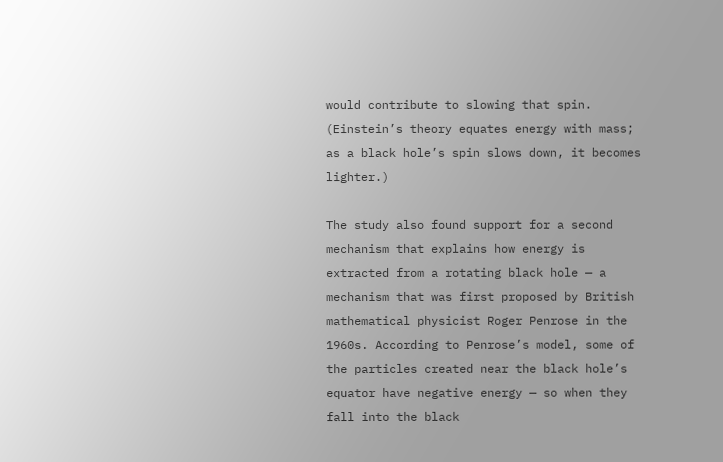would contribute to slowing that spin. (Einstein’s theory equates energy with mass; as a black hole’s spin slows down, it becomes lighter.)

The study also found support for a second mechanism that explains how energy is extracted from a rotating black hole — a mechanism that was first proposed by British mathematical physicist Roger Penrose in the 1960s. According to Penrose’s model, some of the particles created near the black hole’s equator have negative energy — so when they fall into the black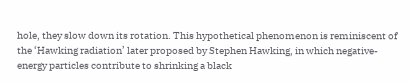hole, they slow down its rotation. This hypothetical phenomenon is reminiscent of the ‘Hawking radiation’ later proposed by Stephen Hawking, in which negative-energy particles contribute to shrinking a black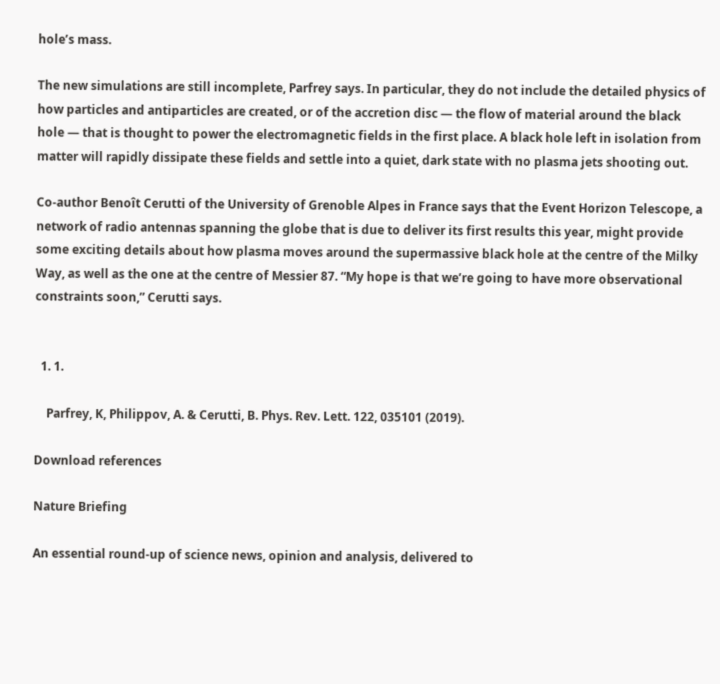hole’s mass.

The new simulations are still incomplete, Parfrey says. In particular, they do not include the detailed physics of how particles and antiparticles are created, or of the accretion disc — the flow of material around the black hole — that is thought to power the electromagnetic fields in the first place. A black hole left in isolation from matter will rapidly dissipate these fields and settle into a quiet, dark state with no plasma jets shooting out.

Co-author Benoît Cerutti of the University of Grenoble Alpes in France says that the Event Horizon Telescope, a network of radio antennas spanning the globe that is due to deliver its first results this year, might provide some exciting details about how plasma moves around the supermassive black hole at the centre of the Milky Way, as well as the one at the centre of Messier 87. “My hope is that we’re going to have more observational constraints soon,” Cerutti says.


  1. 1.

    Parfrey, K, Philippov, A. & Cerutti, B. Phys. Rev. Lett. 122, 035101 (2019).

Download references

Nature Briefing

An essential round-up of science news, opinion and analysis, delivered to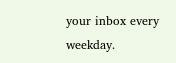your inbox every weekday.